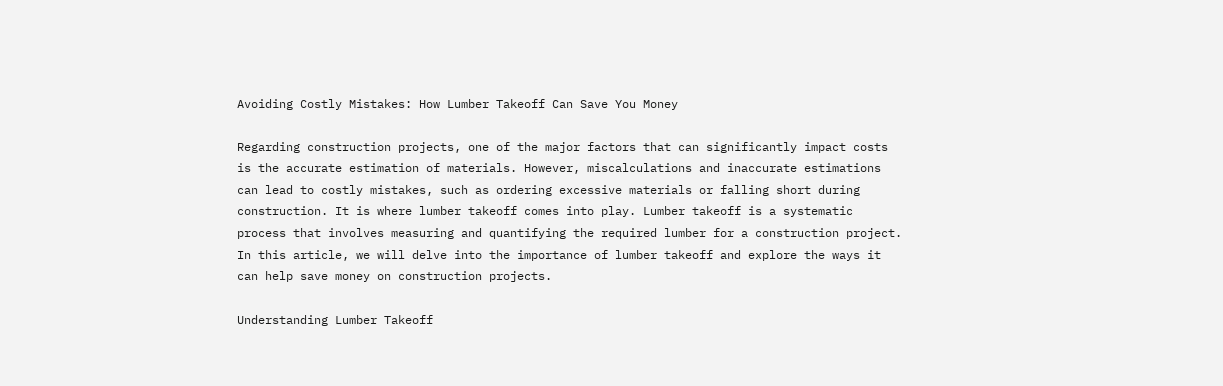Avoiding Costly Mistakes: How Lumber Takeoff Can Save You Money

Regarding construction projects, one of the major factors that can significantly impact costs is the accurate estimation of materials. However, miscalculations and inaccurate estimations can lead to costly mistakes, such as ordering excessive materials or falling short during construction. It is where lumber takeoff comes into play. Lumber takeoff is a systematic process that involves measuring and quantifying the required lumber for a construction project. In this article, we will delve into the importance of lumber takeoff and explore the ways it can help save money on construction projects.

Understanding Lumber Takeoff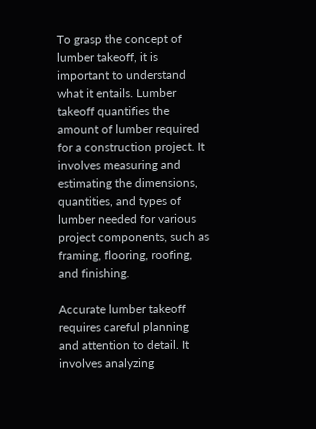To grasp the concept of lumber takeoff, it is important to understand what it entails. Lumber takeoff quantifies the amount of lumber required for a construction project. It involves measuring and estimating the dimensions, quantities, and types of lumber needed for various project components, such as framing, flooring, roofing, and finishing.

Accurate lumber takeoff requires careful planning and attention to detail. It involves analyzing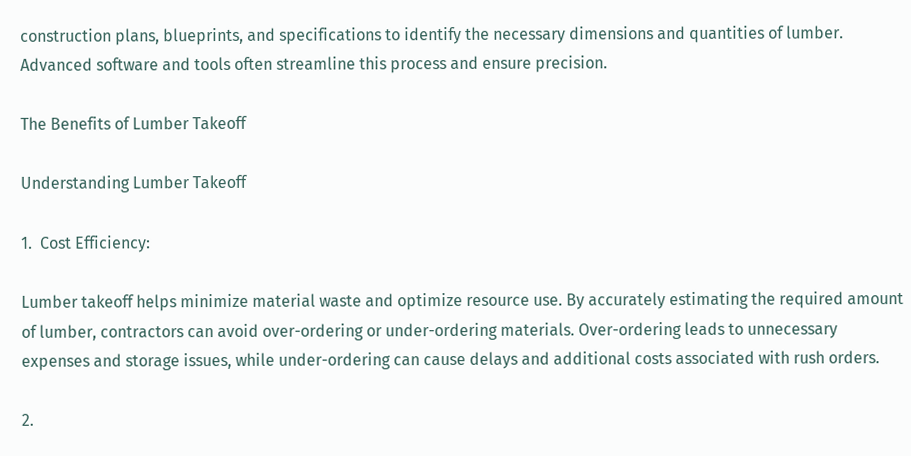construction plans, blueprints, and specifications to identify the necessary dimensions and quantities of lumber. Advanced software and tools often streamline this process and ensure precision.

The Benefits of Lumber Takeoff

Understanding Lumber Takeoff

1.  Cost Efficiency:

Lumber takeoff helps minimize material waste and optimize resource use. By accurately estimating the required amount of lumber, contractors can avoid over-ordering or under-ordering materials. Over-ordering leads to unnecessary expenses and storage issues, while under-ordering can cause delays and additional costs associated with rush orders.

2.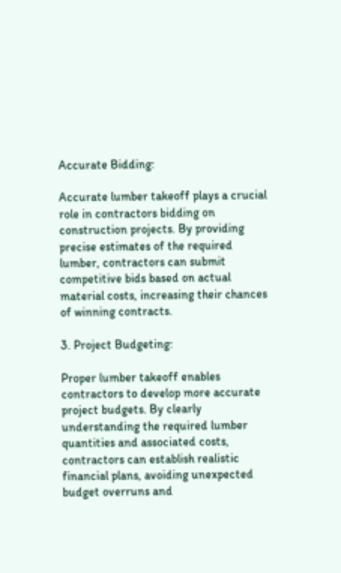Accurate Bidding:

Accurate lumber takeoff plays a crucial role in contractors bidding on construction projects. By providing precise estimates of the required lumber, contractors can submit competitive bids based on actual material costs, increasing their chances of winning contracts.

3. Project Budgeting:

Proper lumber takeoff enables contractors to develop more accurate project budgets. By clearly understanding the required lumber quantities and associated costs, contractors can establish realistic financial plans, avoiding unexpected budget overruns and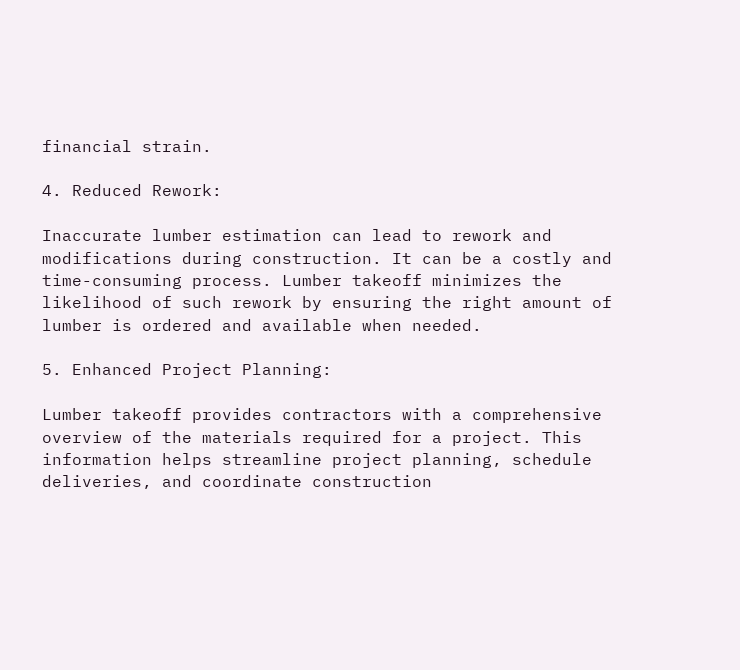financial strain.

4. Reduced Rework:

Inaccurate lumber estimation can lead to rework and modifications during construction. It can be a costly and time-consuming process. Lumber takeoff minimizes the likelihood of such rework by ensuring the right amount of lumber is ordered and available when needed.

5. Enhanced Project Planning:

Lumber takeoff provides contractors with a comprehensive overview of the materials required for a project. This information helps streamline project planning, schedule deliveries, and coordinate construction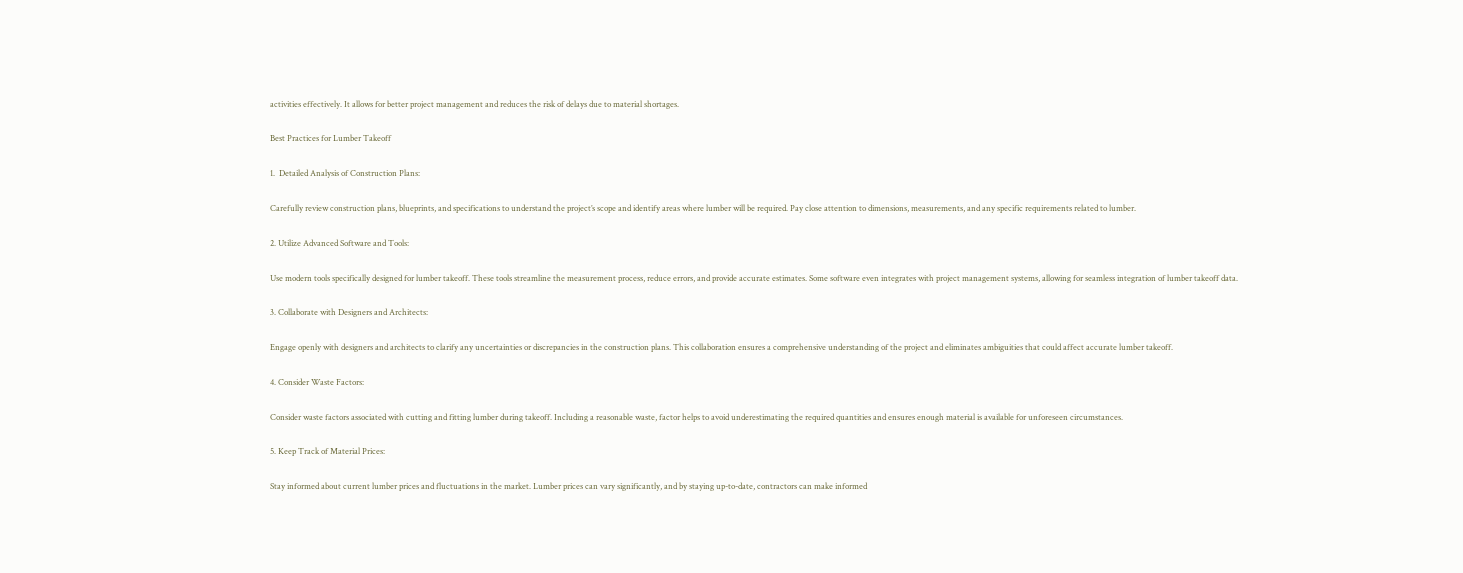activities effectively. It allows for better project management and reduces the risk of delays due to material shortages.

Best Practices for Lumber Takeoff

1.  Detailed Analysis of Construction Plans:

Carefully review construction plans, blueprints, and specifications to understand the project’s scope and identify areas where lumber will be required. Pay close attention to dimensions, measurements, and any specific requirements related to lumber.

2. Utilize Advanced Software and Tools:

Use modern tools specifically designed for lumber takeoff. These tools streamline the measurement process, reduce errors, and provide accurate estimates. Some software even integrates with project management systems, allowing for seamless integration of lumber takeoff data.

3. Collaborate with Designers and Architects:

Engage openly with designers and architects to clarify any uncertainties or discrepancies in the construction plans. This collaboration ensures a comprehensive understanding of the project and eliminates ambiguities that could affect accurate lumber takeoff.

4. Consider Waste Factors:

Consider waste factors associated with cutting and fitting lumber during takeoff. Including a reasonable waste, factor helps to avoid underestimating the required quantities and ensures enough material is available for unforeseen circumstances.

5. Keep Track of Material Prices:

Stay informed about current lumber prices and fluctuations in the market. Lumber prices can vary significantly, and by staying up-to-date, contractors can make informed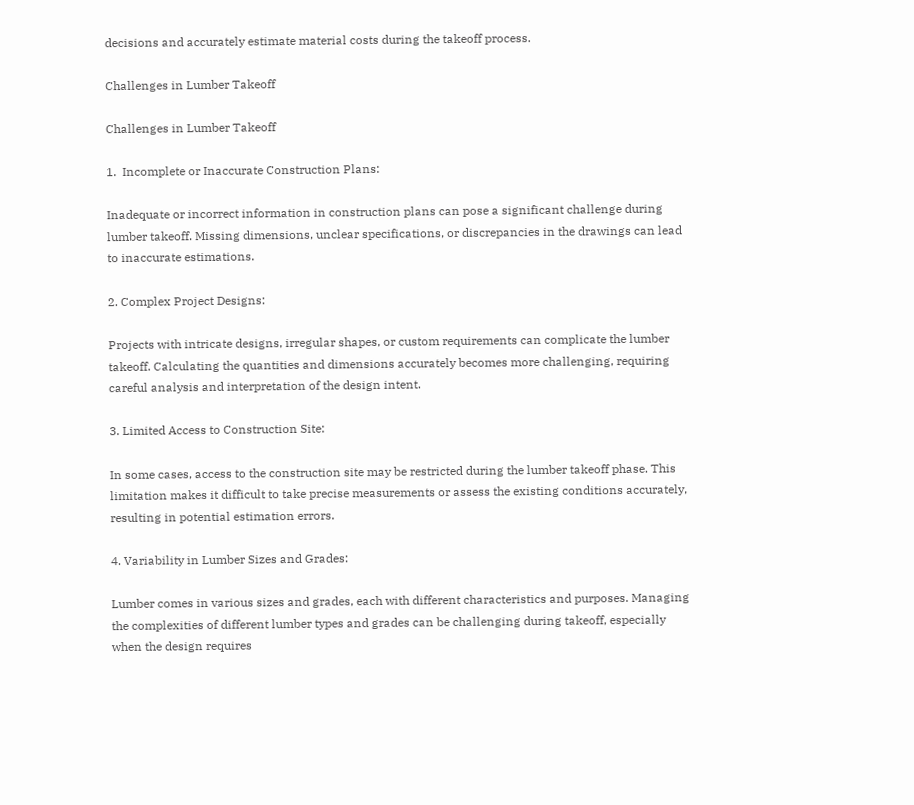decisions and accurately estimate material costs during the takeoff process.

Challenges in Lumber Takeoff

Challenges in Lumber Takeoff

1.  Incomplete or Inaccurate Construction Plans:

Inadequate or incorrect information in construction plans can pose a significant challenge during lumber takeoff. Missing dimensions, unclear specifications, or discrepancies in the drawings can lead to inaccurate estimations.

2. Complex Project Designs:

Projects with intricate designs, irregular shapes, or custom requirements can complicate the lumber takeoff. Calculating the quantities and dimensions accurately becomes more challenging, requiring careful analysis and interpretation of the design intent.

3. Limited Access to Construction Site:

In some cases, access to the construction site may be restricted during the lumber takeoff phase. This limitation makes it difficult to take precise measurements or assess the existing conditions accurately, resulting in potential estimation errors.

4. Variability in Lumber Sizes and Grades:

Lumber comes in various sizes and grades, each with different characteristics and purposes. Managing the complexities of different lumber types and grades can be challenging during takeoff, especially when the design requires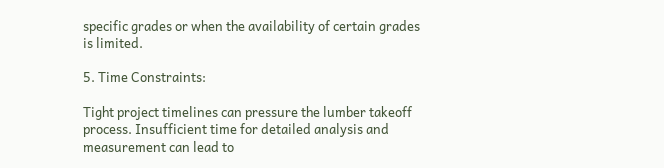specific grades or when the availability of certain grades is limited.

5. Time Constraints:

Tight project timelines can pressure the lumber takeoff process. Insufficient time for detailed analysis and measurement can lead to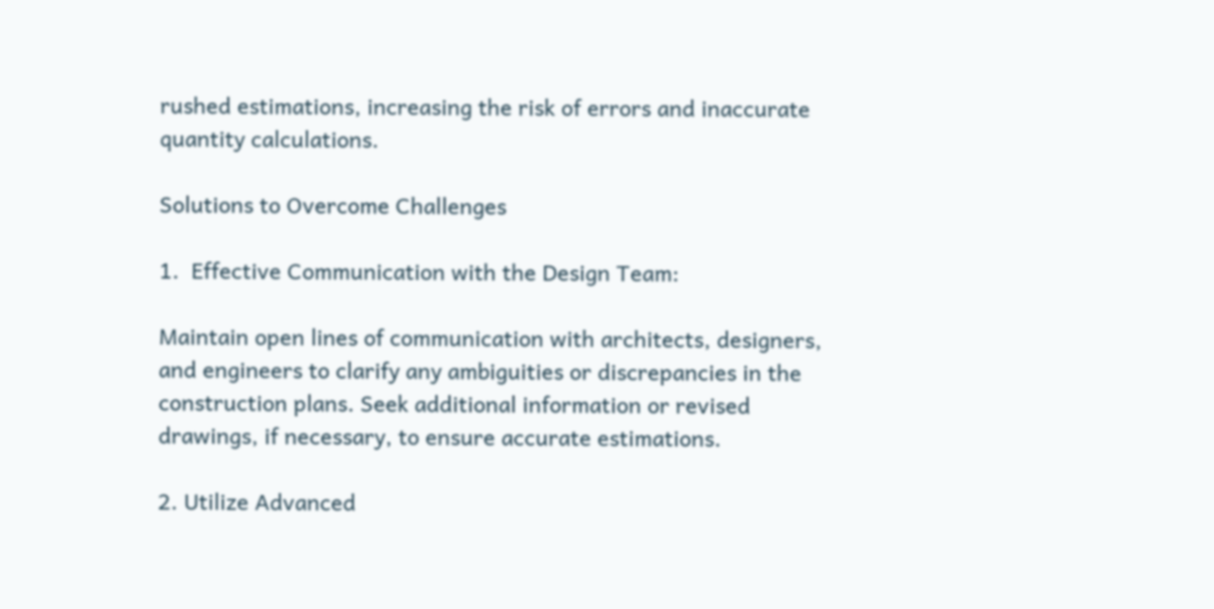rushed estimations, increasing the risk of errors and inaccurate quantity calculations.

Solutions to Overcome Challenges

1.  Effective Communication with the Design Team:

Maintain open lines of communication with architects, designers, and engineers to clarify any ambiguities or discrepancies in the construction plans. Seek additional information or revised drawings, if necessary, to ensure accurate estimations.

2. Utilize Advanced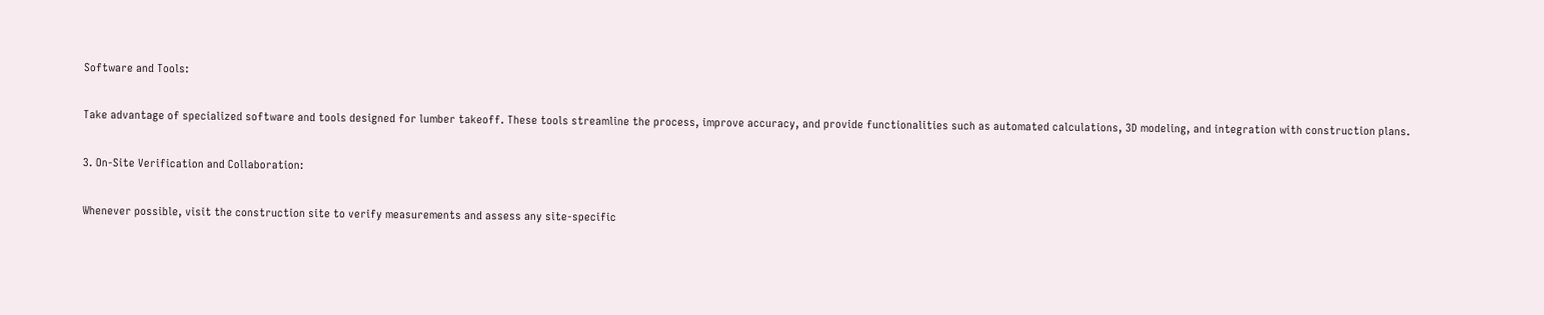Software and Tools:

Take advantage of specialized software and tools designed for lumber takeoff. These tools streamline the process, improve accuracy, and provide functionalities such as automated calculations, 3D modeling, and integration with construction plans.

3. On-Site Verification and Collaboration:

Whenever possible, visit the construction site to verify measurements and assess any site-specific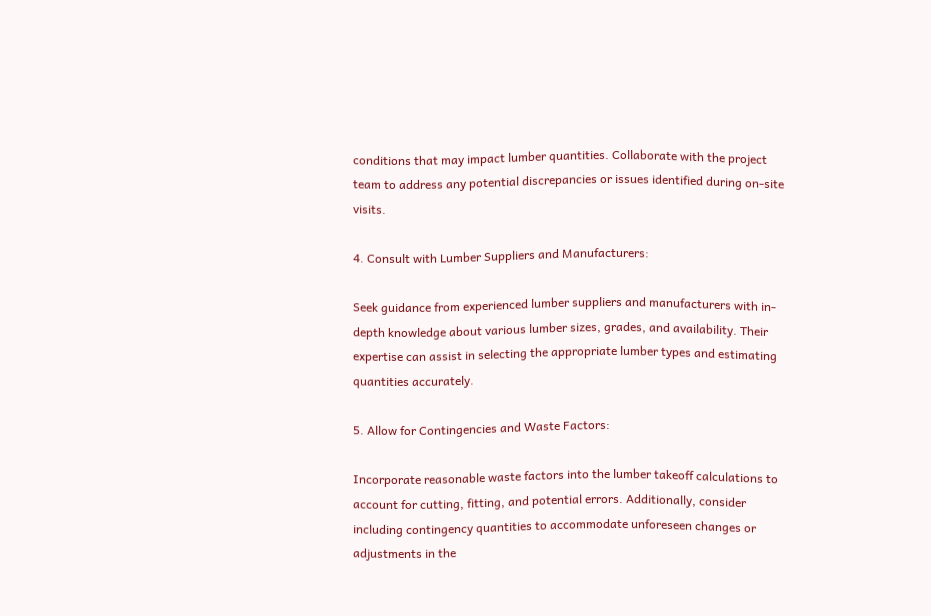conditions that may impact lumber quantities. Collaborate with the project team to address any potential discrepancies or issues identified during on-site visits.

4. Consult with Lumber Suppliers and Manufacturers:

Seek guidance from experienced lumber suppliers and manufacturers with in-depth knowledge about various lumber sizes, grades, and availability. Their expertise can assist in selecting the appropriate lumber types and estimating quantities accurately.

5. Allow for Contingencies and Waste Factors:

Incorporate reasonable waste factors into the lumber takeoff calculations to account for cutting, fitting, and potential errors. Additionally, consider including contingency quantities to accommodate unforeseen changes or adjustments in the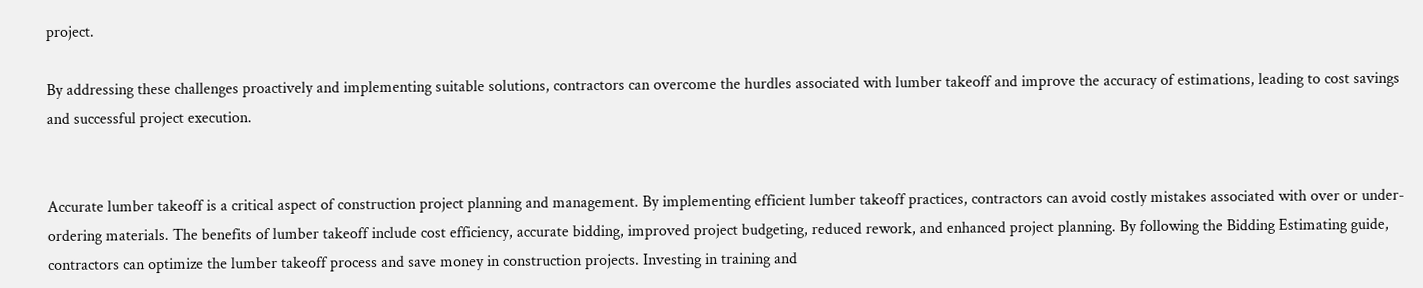project.

By addressing these challenges proactively and implementing suitable solutions, contractors can overcome the hurdles associated with lumber takeoff and improve the accuracy of estimations, leading to cost savings and successful project execution.


Accurate lumber takeoff is a critical aspect of construction project planning and management. By implementing efficient lumber takeoff practices, contractors can avoid costly mistakes associated with over or under-ordering materials. The benefits of lumber takeoff include cost efficiency, accurate bidding, improved project budgeting, reduced rework, and enhanced project planning. By following the Bidding Estimating guide, contractors can optimize the lumber takeoff process and save money in construction projects. Investing in training and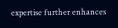expertise further enhances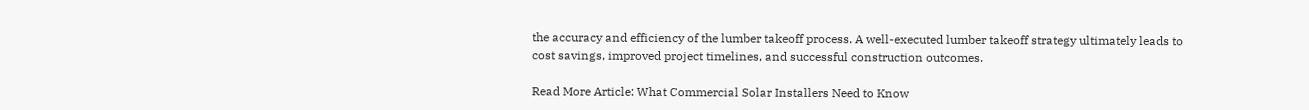the accuracy and efficiency of the lumber takeoff process. A well-executed lumber takeoff strategy ultimately leads to cost savings, improved project timelines, and successful construction outcomes.

Read More Article: What Commercial Solar Installers Need to Know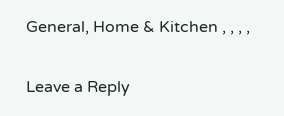General, Home & Kitchen , , , ,

Leave a Reply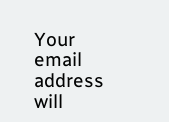Your email address will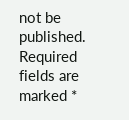not be published. Required fields are marked *